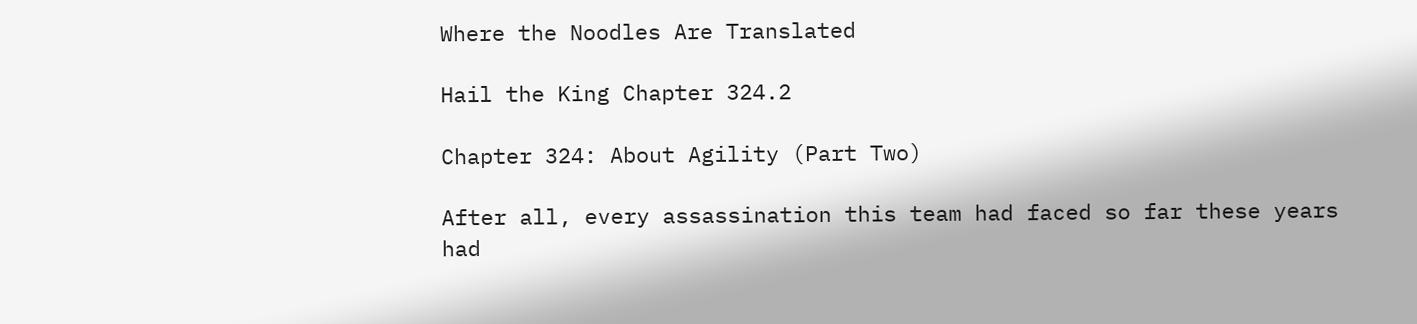Where the Noodles Are Translated

Hail the King Chapter 324.2

Chapter 324: About Agility (Part Two)

After all, every assassination this team had faced so far these years had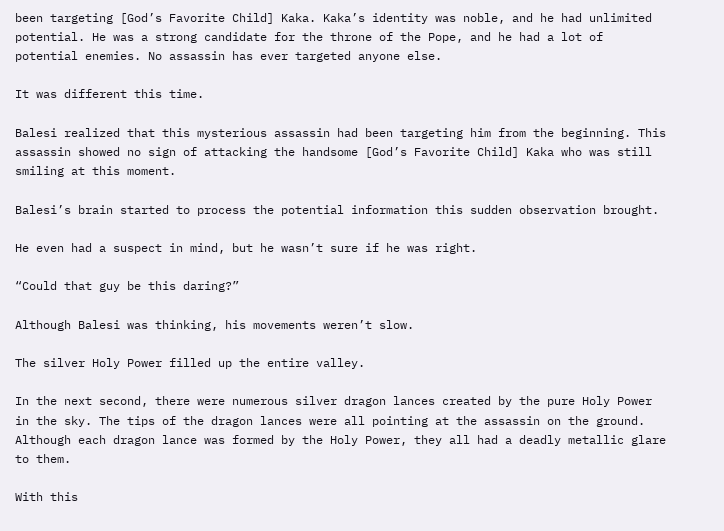been targeting [God’s Favorite Child] Kaka. Kaka’s identity was noble, and he had unlimited potential. He was a strong candidate for the throne of the Pope, and he had a lot of potential enemies. No assassin has ever targeted anyone else.

It was different this time.

Balesi realized that this mysterious assassin had been targeting him from the beginning. This assassin showed no sign of attacking the handsome [God’s Favorite Child] Kaka who was still smiling at this moment.

Balesi’s brain started to process the potential information this sudden observation brought.

He even had a suspect in mind, but he wasn’t sure if he was right.

“Could that guy be this daring?”

Although Balesi was thinking, his movements weren’t slow.

The silver Holy Power filled up the entire valley.

In the next second, there were numerous silver dragon lances created by the pure Holy Power in the sky. The tips of the dragon lances were all pointing at the assassin on the ground. Although each dragon lance was formed by the Holy Power, they all had a deadly metallic glare to them.

With this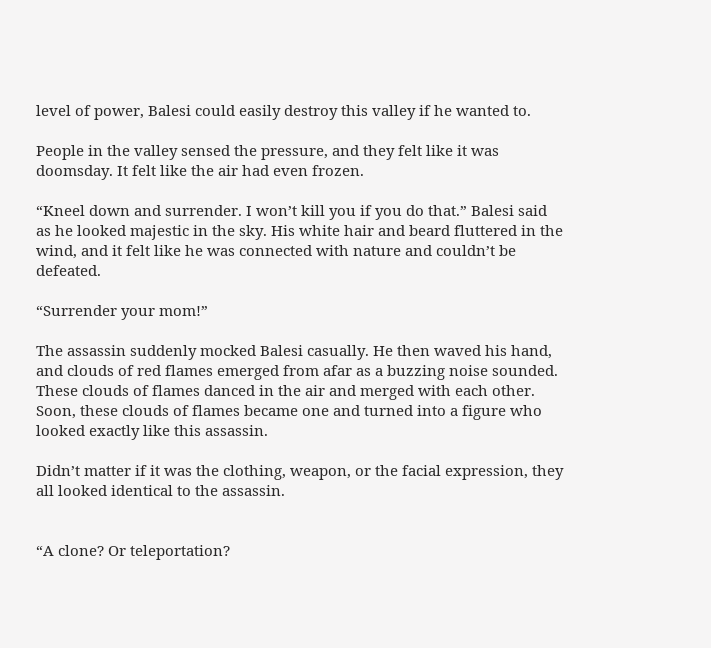level of power, Balesi could easily destroy this valley if he wanted to.

People in the valley sensed the pressure, and they felt like it was doomsday. It felt like the air had even frozen.

“Kneel down and surrender. I won’t kill you if you do that.” Balesi said as he looked majestic in the sky. His white hair and beard fluttered in the wind, and it felt like he was connected with nature and couldn’t be defeated.

“Surrender your mom!”

The assassin suddenly mocked Balesi casually. He then waved his hand, and clouds of red flames emerged from afar as a buzzing noise sounded. These clouds of flames danced in the air and merged with each other. Soon, these clouds of flames became one and turned into a figure who looked exactly like this assassin.

Didn’t matter if it was the clothing, weapon, or the facial expression, they all looked identical to the assassin.


“A clone? Or teleportation?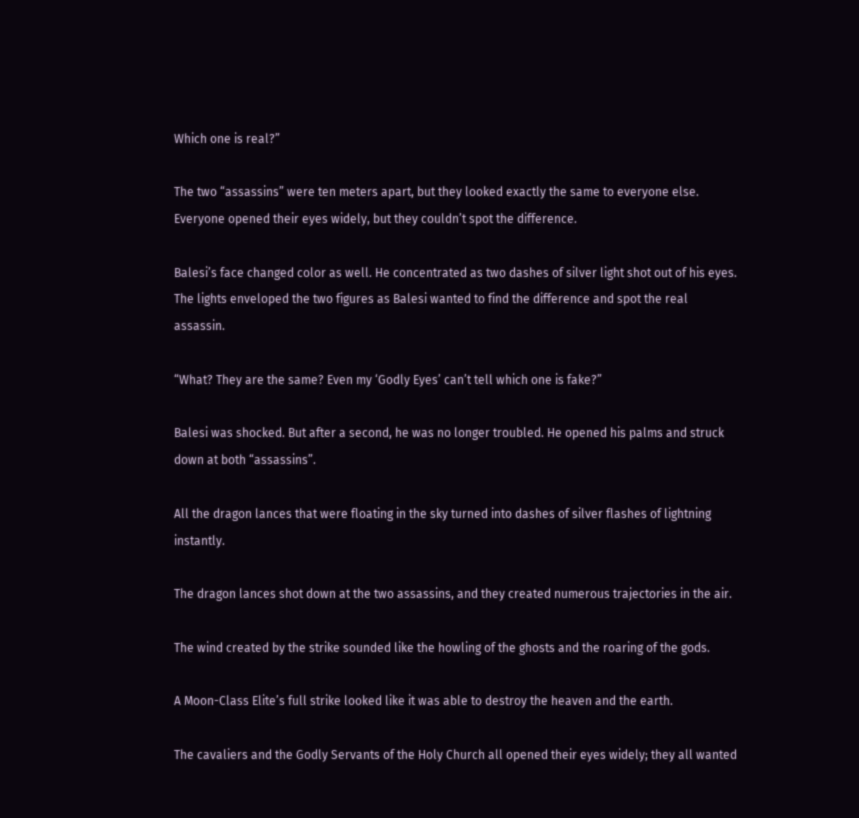Which one is real?”

The two “assassins” were ten meters apart, but they looked exactly the same to everyone else. Everyone opened their eyes widely, but they couldn’t spot the difference.

Balesi’s face changed color as well. He concentrated as two dashes of silver light shot out of his eyes. The lights enveloped the two figures as Balesi wanted to find the difference and spot the real assassin.

“What? They are the same? Even my ‘Godly Eyes’ can’t tell which one is fake?”

Balesi was shocked. But after a second, he was no longer troubled. He opened his palms and struck down at both “assassins”.

All the dragon lances that were floating in the sky turned into dashes of silver flashes of lightning instantly.

The dragon lances shot down at the two assassins, and they created numerous trajectories in the air.

The wind created by the strike sounded like the howling of the ghosts and the roaring of the gods.

A Moon-Class Elite’s full strike looked like it was able to destroy the heaven and the earth.

The cavaliers and the Godly Servants of the Holy Church all opened their eyes widely; they all wanted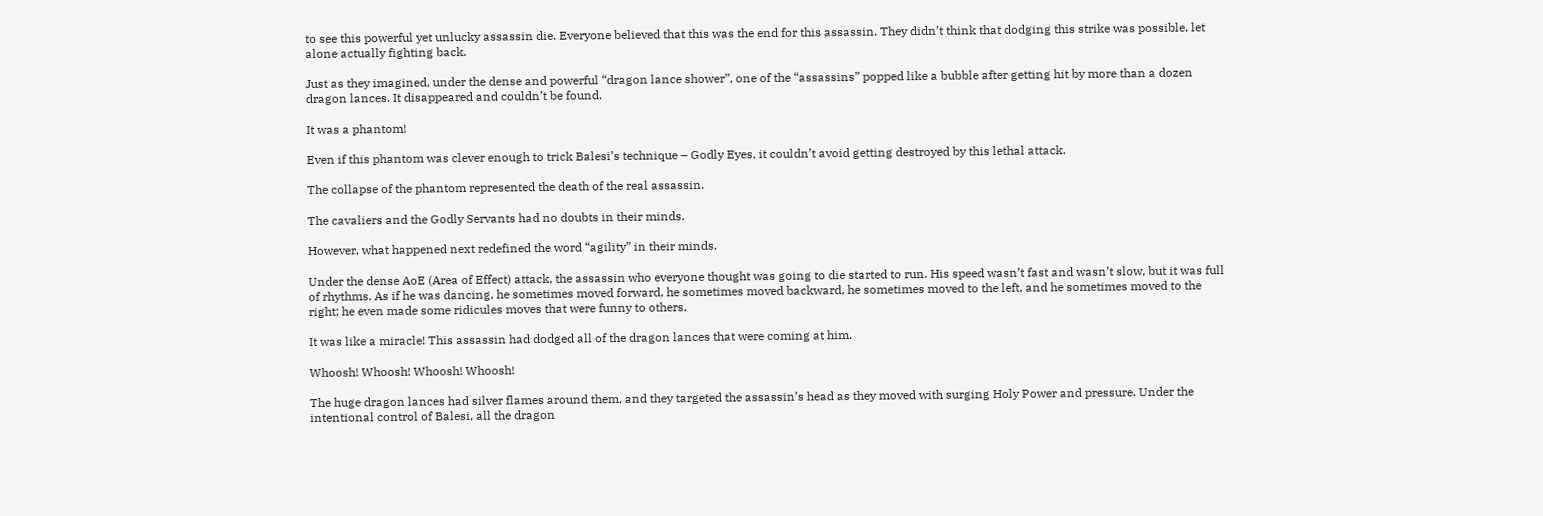to see this powerful yet unlucky assassin die. Everyone believed that this was the end for this assassin. They didn’t think that dodging this strike was possible, let alone actually fighting back.

Just as they imagined, under the dense and powerful “dragon lance shower”, one of the “assassins” popped like a bubble after getting hit by more than a dozen dragon lances. It disappeared and couldn’t be found.

It was a phantom!

Even if this phantom was clever enough to trick Balesi’s technique – Godly Eyes, it couldn’t avoid getting destroyed by this lethal attack.

The collapse of the phantom represented the death of the real assassin.

The cavaliers and the Godly Servants had no doubts in their minds.

However, what happened next redefined the word “agility” in their minds.

Under the dense AoE (Area of Effect) attack, the assassin who everyone thought was going to die started to run. His speed wasn’t fast and wasn’t slow, but it was full of rhythms. As if he was dancing, he sometimes moved forward, he sometimes moved backward, he sometimes moved to the left, and he sometimes moved to the right; he even made some ridicules moves that were funny to others.

It was like a miracle! This assassin had dodged all of the dragon lances that were coming at him.

Whoosh! Whoosh! Whoosh! Whoosh!

The huge dragon lances had silver flames around them, and they targeted the assassin’s head as they moved with surging Holy Power and pressure. Under the intentional control of Balesi, all the dragon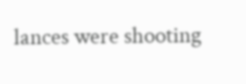lances were shooting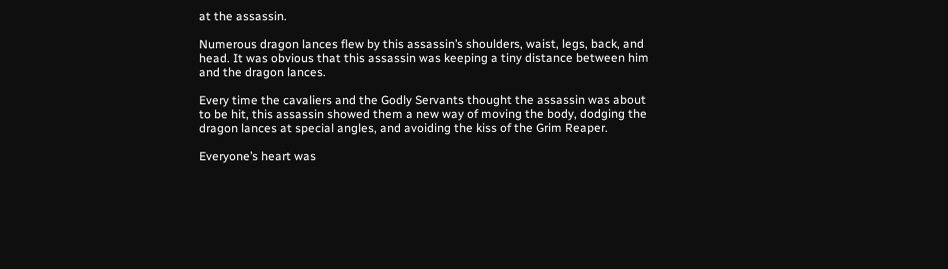at the assassin.

Numerous dragon lances flew by this assassin’s shoulders, waist, legs, back, and head. It was obvious that this assassin was keeping a tiny distance between him and the dragon lances.

Every time the cavaliers and the Godly Servants thought the assassin was about to be hit, this assassin showed them a new way of moving the body, dodging the dragon lances at special angles, and avoiding the kiss of the Grim Reaper.

Everyone’s heart was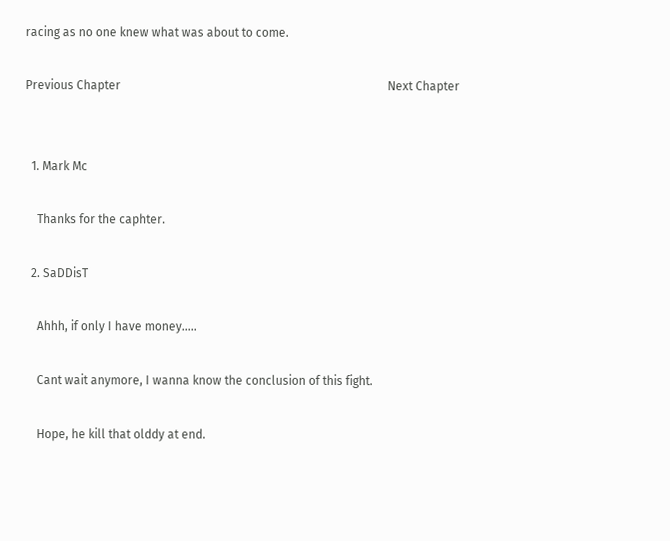racing as no one knew what was about to come.

Previous Chapter                                                                                         Next Chapter


  1. Mark Mc

    Thanks for the caphter.

  2. SaDDisT

    Ahhh, if only I have money…..

    Cant wait anymore, I wanna know the conclusion of this fight.

    Hope, he kill that olddy at end.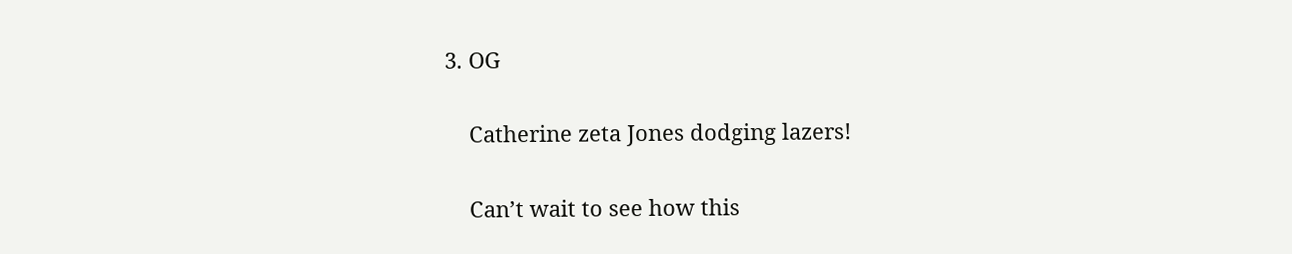3. OG

    Catherine zeta Jones dodging lazers!

    Can’t wait to see how this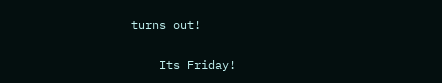turns out!

    Its Friday!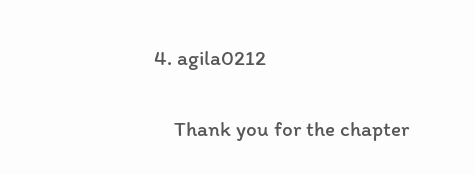4. agila0212

    Thank you for the chapter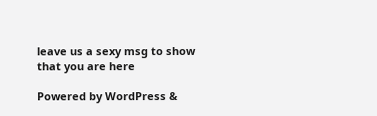leave us a sexy msg to show that you are here

Powered by WordPress &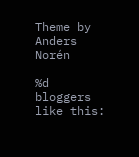Theme by Anders Norén

%d bloggers like this: